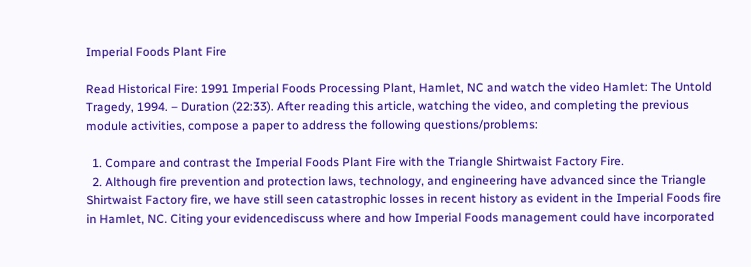Imperial Foods Plant Fire

Read Historical Fire: 1991 Imperial Foods Processing Plant, Hamlet, NC and watch the video Hamlet: The Untold Tragedy, 1994. – Duration (22:33). After reading this article, watching the video, and completing the previous module activities, compose a paper to address the following questions/problems:

  1. Compare and contrast the Imperial Foods Plant Fire with the Triangle Shirtwaist Factory Fire.
  2. Although fire prevention and protection laws, technology, and engineering have advanced since the Triangle Shirtwaist Factory fire, we have still seen catastrophic losses in recent history as evident in the Imperial Foods fire in Hamlet, NC. Citing your evidencediscuss where and how Imperial Foods management could have incorporated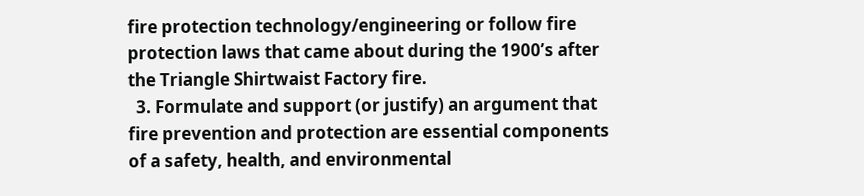fire protection technology/engineering or follow fire protection laws that came about during the 1900’s after the Triangle Shirtwaist Factory fire.
  3. Formulate and support (or justify) an argument that fire prevention and protection are essential components of a safety, health, and environmental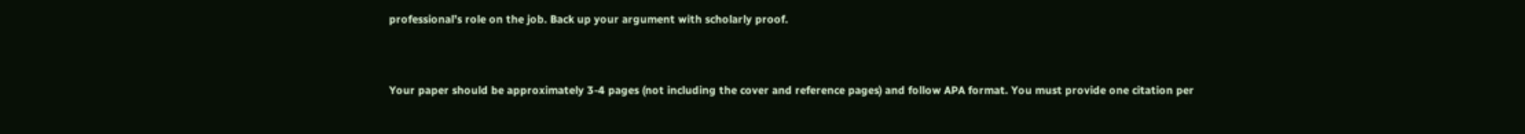professional’s role on the job. Back up your argument with scholarly proof.


Your paper should be approximately 3-4 pages (not including the cover and reference pages) and follow APA format. You must provide one citation per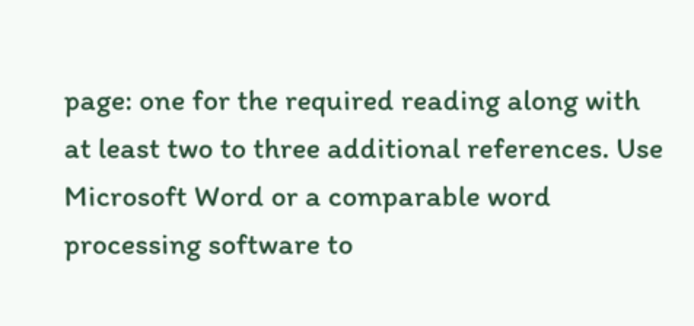page: one for the required reading along with at least two to three additional references. Use Microsoft Word or a comparable word processing software to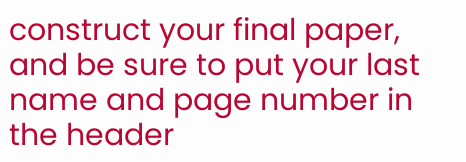construct your final paper, and be sure to put your last name and page number in the header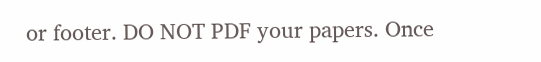or footer. DO NOT PDF your papers. Once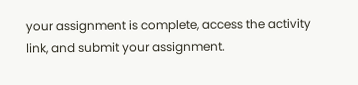your assignment is complete, access the activity link, and submit your assignment.